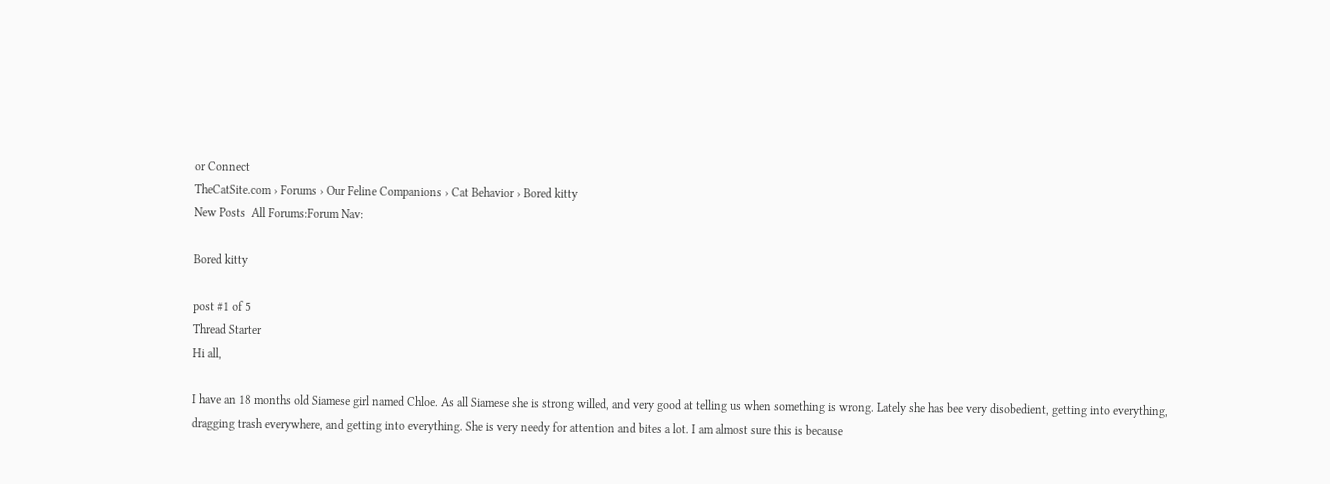or Connect
TheCatSite.com › Forums › Our Feline Companions › Cat Behavior › Bored kitty
New Posts  All Forums:Forum Nav:

Bored kitty

post #1 of 5
Thread Starter
Hi all,

I have an 18 months old Siamese girl named Chloe. As all Siamese she is strong willed, and very good at telling us when something is wrong. Lately she has bee very disobedient, getting into everything, dragging trash everywhere, and getting into everything. She is very needy for attention and bites a lot. I am almost sure this is because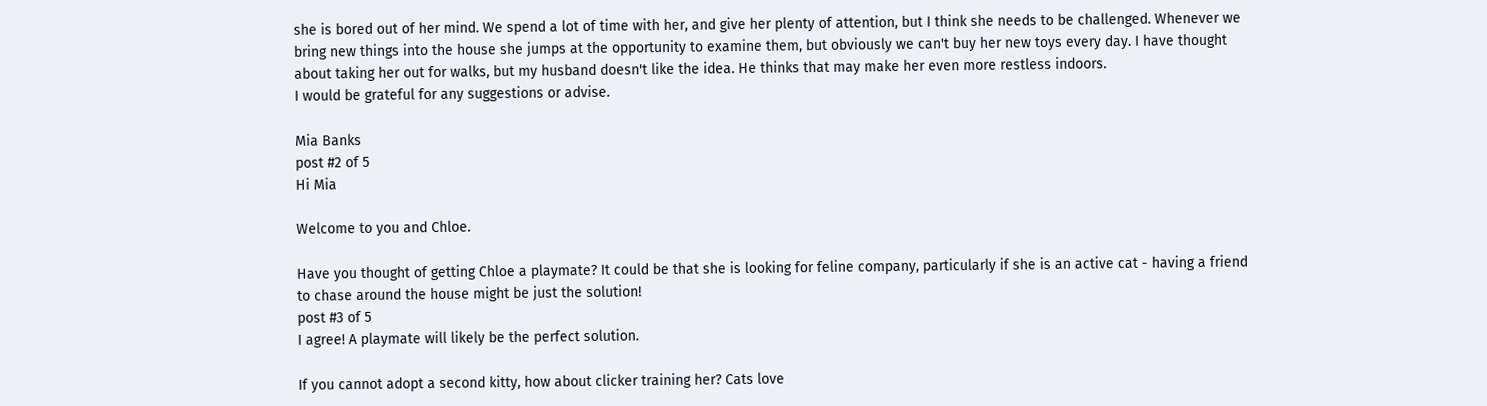she is bored out of her mind. We spend a lot of time with her, and give her plenty of attention, but I think she needs to be challenged. Whenever we bring new things into the house she jumps at the opportunity to examine them, but obviously we can't buy her new toys every day. I have thought about taking her out for walks, but my husband doesn't like the idea. He thinks that may make her even more restless indoors.
I would be grateful for any suggestions or advise.

Mia Banks
post #2 of 5
Hi Mia

Welcome to you and Chloe.

Have you thought of getting Chloe a playmate? It could be that she is looking for feline company, particularly if she is an active cat - having a friend to chase around the house might be just the solution!
post #3 of 5
I agree! A playmate will likely be the perfect solution.

If you cannot adopt a second kitty, how about clicker training her? Cats love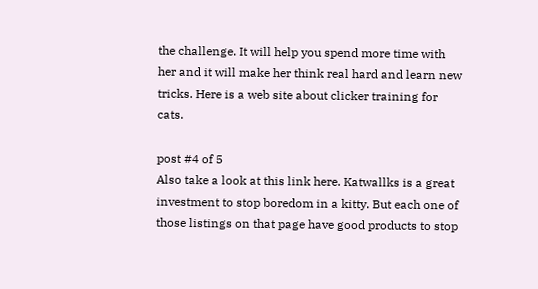the challenge. It will help you spend more time with her and it will make her think real hard and learn new tricks. Here is a web site about clicker training for cats.

post #4 of 5
Also take a look at this link here. Katwallks is a great investment to stop boredom in a kitty. But each one of those listings on that page have good products to stop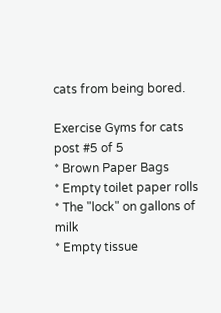cats from being bored.

Exercise Gyms for cats
post #5 of 5
* Brown Paper Bags
* Empty toilet paper rolls
* The "lock" on gallons of milk
* Empty tissue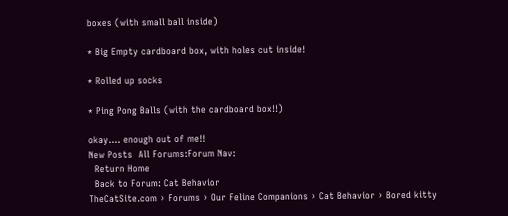boxes (with small ball inside)

* Big Empty cardboard box, with holes cut inside!

* Rolled up socks

* Ping Pong Balls (with the cardboard box!!)

okay.... enough out of me!!
New Posts  All Forums:Forum Nav:
  Return Home
  Back to Forum: Cat Behavior
TheCatSite.com › Forums › Our Feline Companions › Cat Behavior › Bored kitty